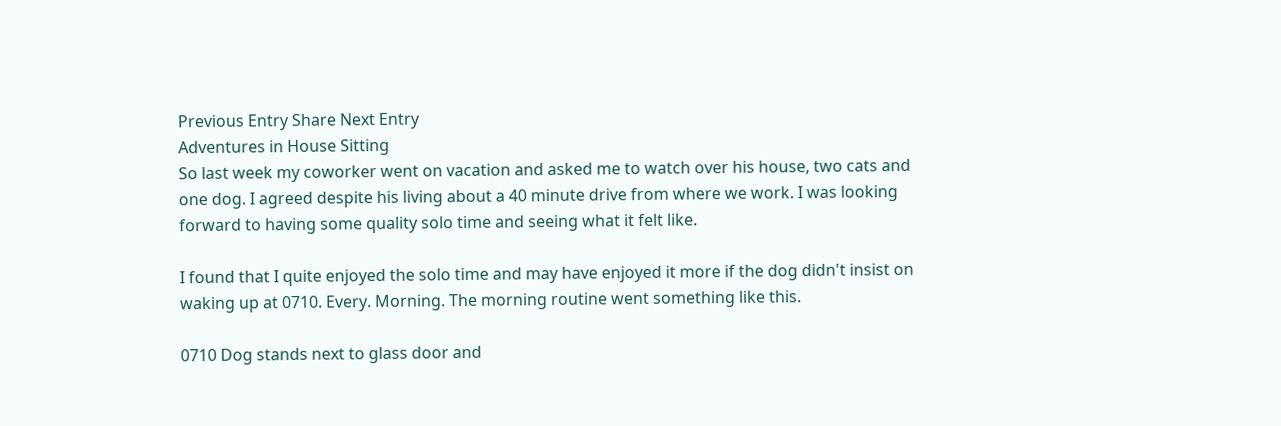Previous Entry Share Next Entry
Adventures in House Sitting
So last week my coworker went on vacation and asked me to watch over his house, two cats and one dog. I agreed despite his living about a 40 minute drive from where we work. I was looking forward to having some quality solo time and seeing what it felt like.

I found that I quite enjoyed the solo time and may have enjoyed it more if the dog didn't insist on waking up at 0710. Every. Morning. The morning routine went something like this.

0710 Dog stands next to glass door and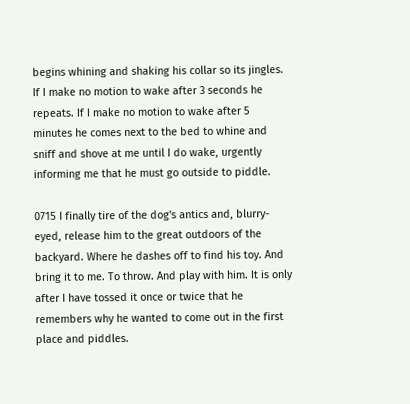begins whining and shaking his collar so its jingles. If I make no motion to wake after 3 seconds he repeats. If I make no motion to wake after 5 minutes he comes next to the bed to whine and sniff and shove at me until I do wake, urgently informing me that he must go outside to piddle.

0715 I finally tire of the dog's antics and, blurry-eyed, release him to the great outdoors of the backyard. Where he dashes off to find his toy. And bring it to me. To throw. And play with him. It is only after I have tossed it once or twice that he remembers why he wanted to come out in the first place and piddles.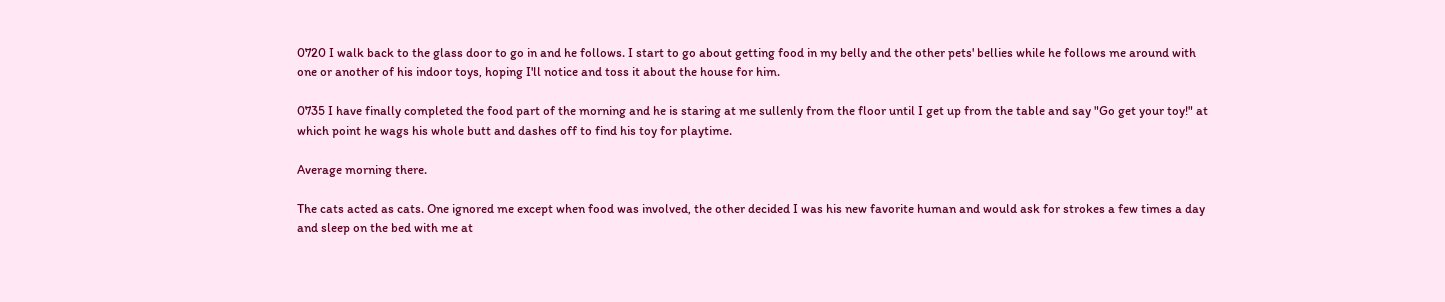0720 I walk back to the glass door to go in and he follows. I start to go about getting food in my belly and the other pets' bellies while he follows me around with one or another of his indoor toys, hoping I'll notice and toss it about the house for him.

0735 I have finally completed the food part of the morning and he is staring at me sullenly from the floor until I get up from the table and say "Go get your toy!" at which point he wags his whole butt and dashes off to find his toy for playtime.

Average morning there.

The cats acted as cats. One ignored me except when food was involved, the other decided I was his new favorite human and would ask for strokes a few times a day and sleep on the bed with me at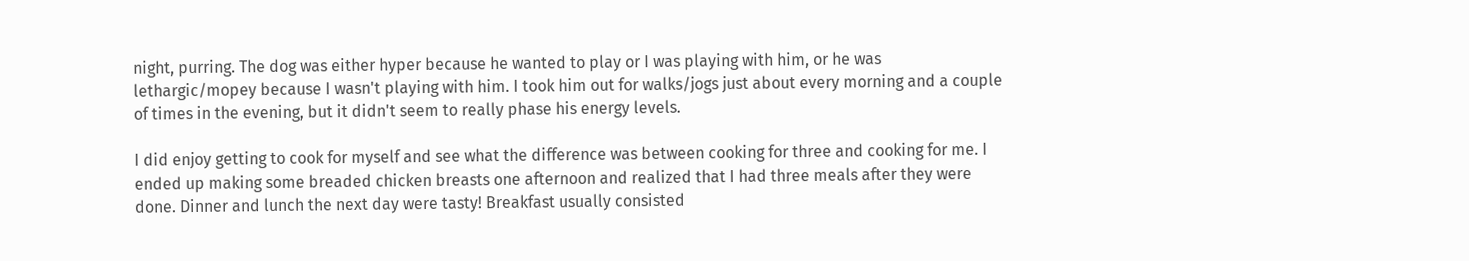night, purring. The dog was either hyper because he wanted to play or I was playing with him, or he was lethargic/mopey because I wasn't playing with him. I took him out for walks/jogs just about every morning and a couple of times in the evening, but it didn't seem to really phase his energy levels.

I did enjoy getting to cook for myself and see what the difference was between cooking for three and cooking for me. I ended up making some breaded chicken breasts one afternoon and realized that I had three meals after they were done. Dinner and lunch the next day were tasty! Breakfast usually consisted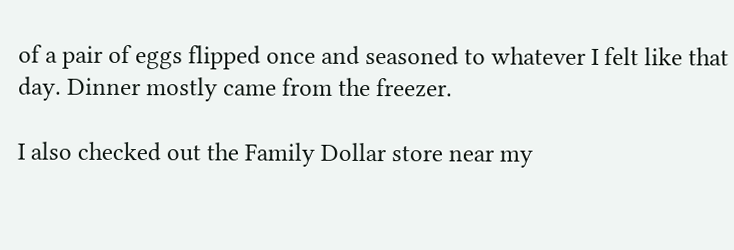of a pair of eggs flipped once and seasoned to whatever I felt like that day. Dinner mostly came from the freezer.

I also checked out the Family Dollar store near my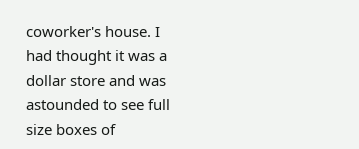coworker's house. I had thought it was a dollar store and was astounded to see full size boxes of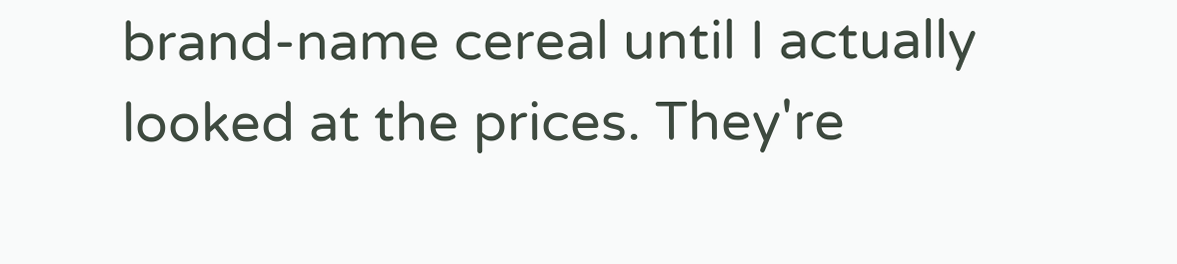brand-name cereal until I actually looked at the prices. They're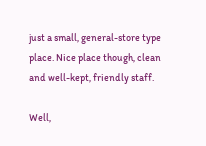just a small, general-store type place. Nice place though, clean and well-kept, friendly staff.

Well,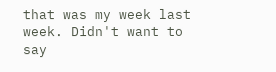that was my week last week. Didn't want to say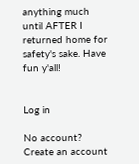anything much until AFTER I returned home for safety's sake. Have fun y'all!


Log in

No account? Create an account